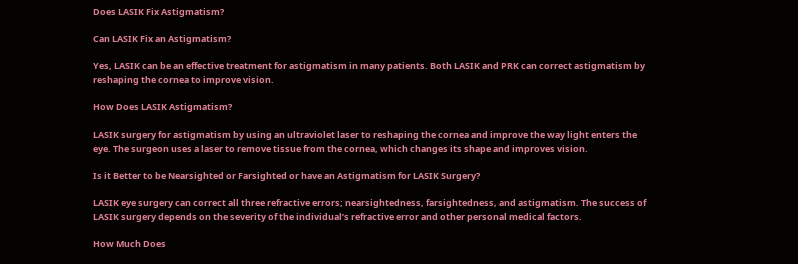Does LASIK Fix Astigmatism?

Can LASIK Fix an Astigmatism?

Yes, LASIK can be an effective treatment for astigmatism in many patients. Both LASIK and PRK can correct astigmatism by reshaping the cornea to improve vision.

How Does LASIK Astigmatism?

LASIK surgery for astigmatism by using an ultraviolet laser to reshaping the cornea and improve the way light enters the eye. The surgeon uses a laser to remove tissue from the cornea, which changes its shape and improves vision.

Is it Better to be Nearsighted or Farsighted or have an Astigmatism for LASIK Surgery?

LASIK eye surgery can correct all three refractive errors; nearsightedness, farsightedness, and astigmatism. The success of LASIK surgery depends on the severity of the individual’s refractive error and other personal medical factors.

How Much Does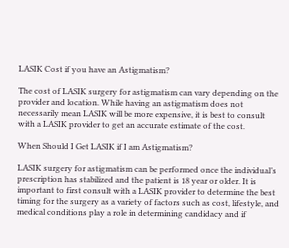LASIK Cost if you have an Astigmatism?

The cost of LASIK surgery for astigmatism can vary depending on the provider and location. While having an astigmatism does not necessarily mean LASIK will be more expensive, it is best to consult with a LASIK provider to get an accurate estimate of the cost.

When Should I Get LASIK if I am Astigmatism?

LASIK surgery for astigmatism can be performed once the individual’s prescription has stabilized and the patient is 18 year or older. It is important to first consult with a LASIK provider to determine the best timing for the surgery as a variety of factors such as cost, lifestyle, and medical conditions play a role in determining candidacy and if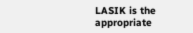LASIK is the appropriate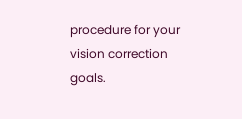procedure for your vision correction goals.